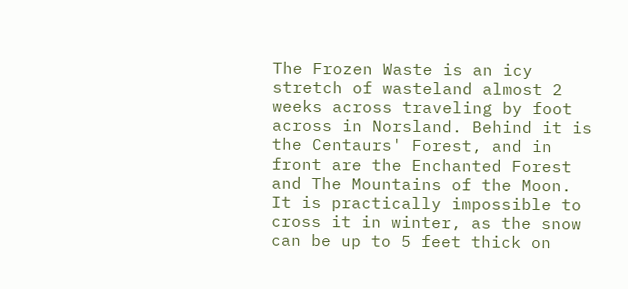The Frozen Waste is an icy stretch of wasteland almost 2 weeks across traveling by foot across in Norsland. Behind it is the Centaurs' Forest, and in front are the Enchanted Forest and The Mountains of the Moon. It is practically impossible to cross it in winter, as the snow can be up to 5 feet thick on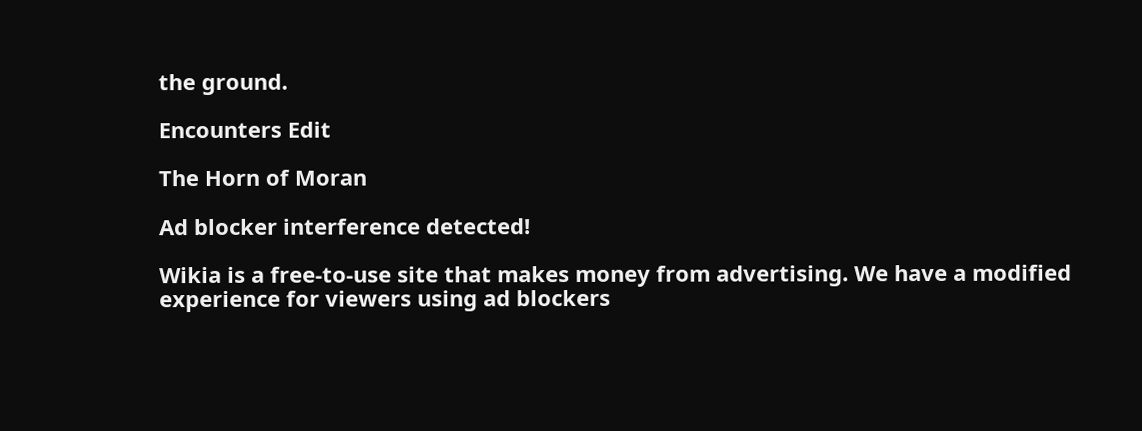the ground.

Encounters Edit

The Horn of Moran

Ad blocker interference detected!

Wikia is a free-to-use site that makes money from advertising. We have a modified experience for viewers using ad blockers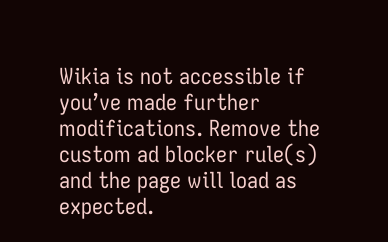Wikia is not accessible if you’ve made further modifications. Remove the custom ad blocker rule(s) and the page will load as expected.